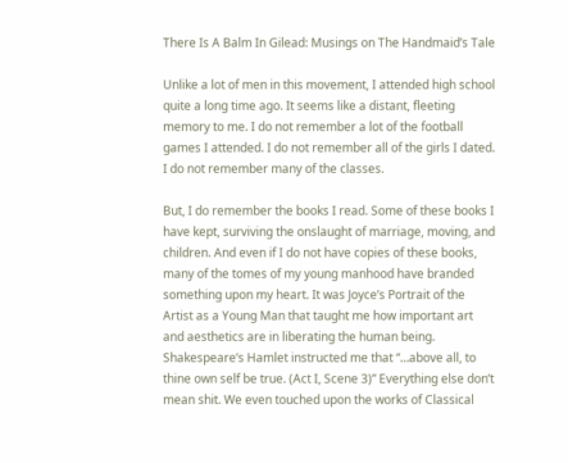There Is A Balm In Gilead: Musings on The Handmaid’s Tale

Unlike a lot of men in this movement, I attended high school quite a long time ago. It seems like a distant, fleeting memory to me. I do not remember a lot of the football games I attended. I do not remember all of the girls I dated. I do not remember many of the classes.

But, I do remember the books I read. Some of these books I have kept, surviving the onslaught of marriage, moving, and children. And even if I do not have copies of these books, many of the tomes of my young manhood have branded something upon my heart. It was Joyce’s Portrait of the Artist as a Young Man that taught me how important art and aesthetics are in liberating the human being. Shakespeare’s Hamlet instructed me that “…above all, to thine own self be true. (Act I, Scene 3)” Everything else don’t mean shit. We even touched upon the works of Classical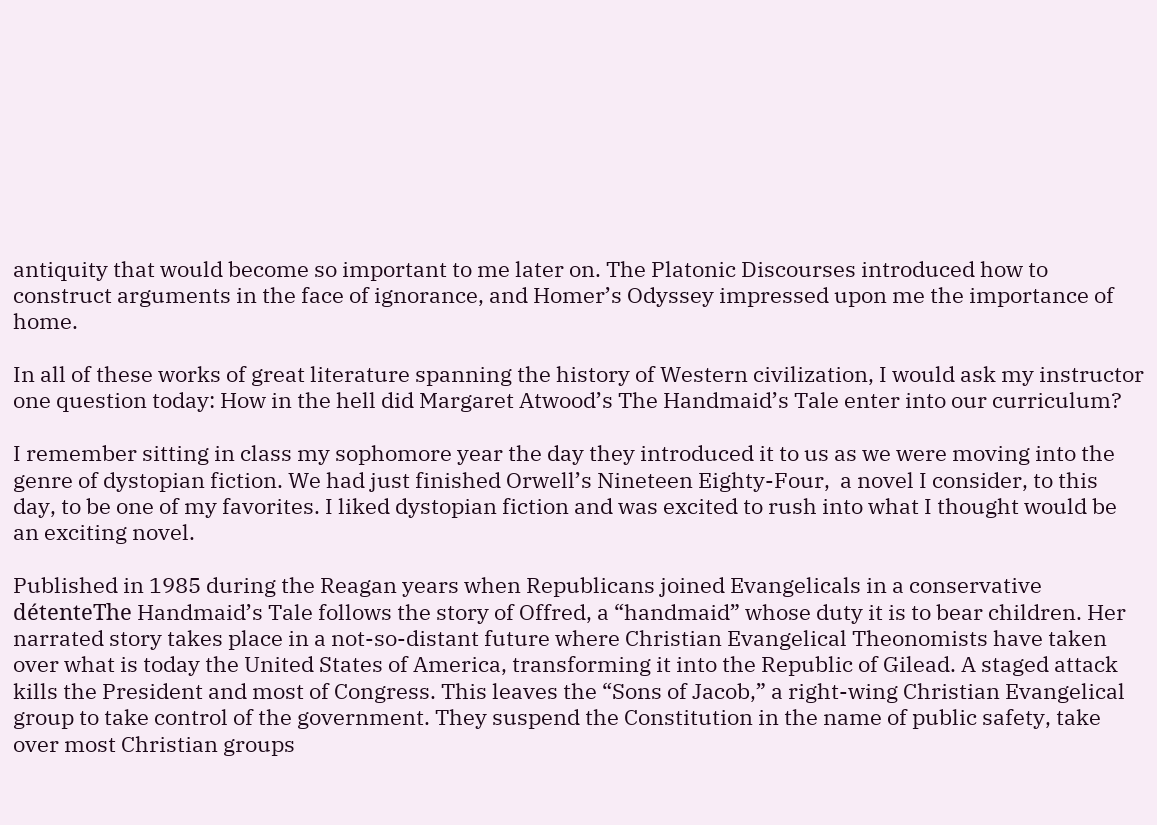antiquity that would become so important to me later on. The Platonic Discourses introduced how to construct arguments in the face of ignorance, and Homer’s Odyssey impressed upon me the importance of home.

In all of these works of great literature spanning the history of Western civilization, I would ask my instructor one question today: How in the hell did Margaret Atwood’s The Handmaid’s Tale enter into our curriculum?

I remember sitting in class my sophomore year the day they introduced it to us as we were moving into the genre of dystopian fiction. We had just finished Orwell’s Nineteen Eighty-Four,  a novel I consider, to this day, to be one of my favorites. I liked dystopian fiction and was excited to rush into what I thought would be an exciting novel.

Published in 1985 during the Reagan years when Republicans joined Evangelicals in a conservative détenteThe Handmaid’s Tale follows the story of Offred, a “handmaid” whose duty it is to bear children. Her narrated story takes place in a not-so-distant future where Christian Evangelical Theonomists have taken over what is today the United States of America, transforming it into the Republic of Gilead. A staged attack kills the President and most of Congress. This leaves the “Sons of Jacob,” a right-wing Christian Evangelical group to take control of the government. They suspend the Constitution in the name of public safety, take over most Christian groups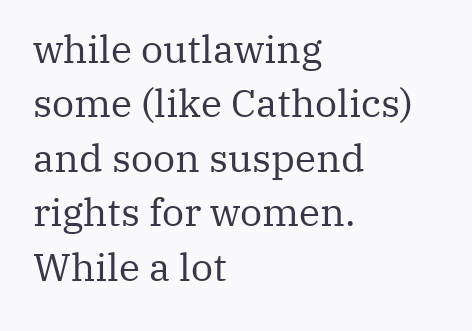while outlawing some (like Catholics) and soon suspend rights for women. While a lot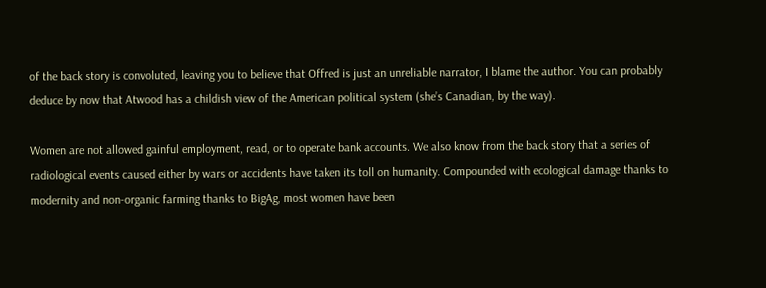of the back story is convoluted, leaving you to believe that Offred is just an unreliable narrator, I blame the author. You can probably deduce by now that Atwood has a childish view of the American political system (she’s Canadian, by the way).

Women are not allowed gainful employment, read, or to operate bank accounts. We also know from the back story that a series of radiological events caused either by wars or accidents have taken its toll on humanity. Compounded with ecological damage thanks to modernity and non-organic farming thanks to BigAg, most women have been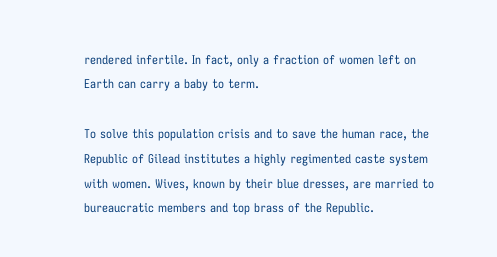rendered infertile. In fact, only a fraction of women left on Earth can carry a baby to term.

To solve this population crisis and to save the human race, the Republic of Gilead institutes a highly regimented caste system with women. Wives, known by their blue dresses, are married to bureaucratic members and top brass of the Republic.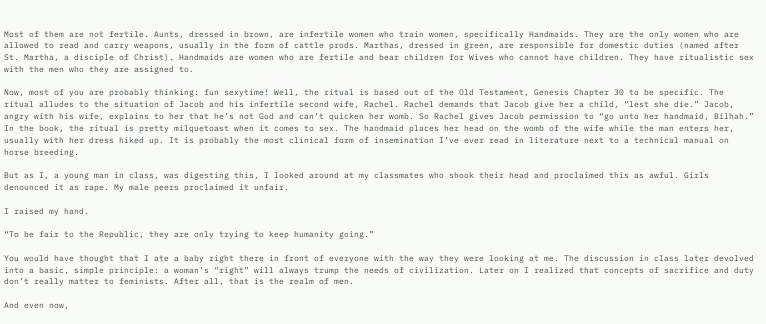Most of them are not fertile. Aunts, dressed in brown, are infertile women who train women, specifically Handmaids. They are the only women who are allowed to read and carry weapons, usually in the form of cattle prods. Marthas, dressed in green, are responsible for domestic duties (named after St. Martha, a disciple of Christ). Handmaids are women who are fertile and bear children for Wives who cannot have children. They have ritualistic sex with the men who they are assigned to.

Now, most of you are probably thinking: fun sexytime! Well, the ritual is based out of the Old Testament, Genesis Chapter 30 to be specific. The ritual alludes to the situation of Jacob and his infertile second wife, Rachel. Rachel demands that Jacob give her a child, “lest she die.” Jacob, angry with his wife, explains to her that he’s not God and can’t quicken her womb. So Rachel gives Jacob permission to “go unto her handmaid, Bilhah.” In the book, the ritual is pretty milquetoast when it comes to sex. The handmaid places her head on the womb of the wife while the man enters her, usually with her dress hiked up. It is probably the most clinical form of insemination I’ve ever read in literature next to a technical manual on horse breeding.

But as I, a young man in class, was digesting this, I looked around at my classmates who shook their head and proclaimed this as awful. Girls denounced it as rape. My male peers proclaimed it unfair.

I raised my hand.

“To be fair to the Republic, they are only trying to keep humanity going.”

You would have thought that I ate a baby right there in front of everyone with the way they were looking at me. The discussion in class later devolved into a basic, simple principle: a woman’s “right” will always trump the needs of civilization. Later on I realized that concepts of sacrifice and duty don’t really matter to feminists. After all, that is the realm of men.

And even now,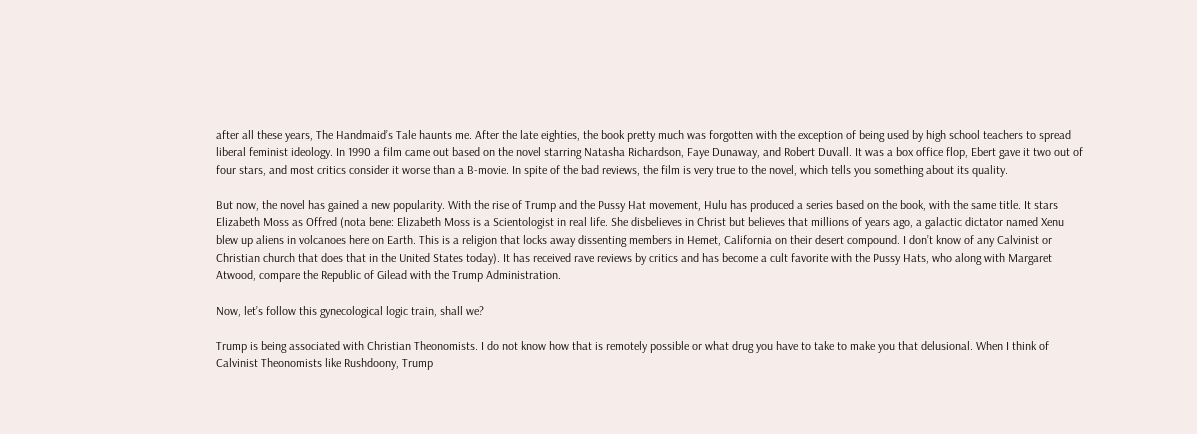after all these years, The Handmaid’s Tale haunts me. After the late eighties, the book pretty much was forgotten with the exception of being used by high school teachers to spread liberal feminist ideology. In 1990 a film came out based on the novel starring Natasha Richardson, Faye Dunaway, and Robert Duvall. It was a box office flop, Ebert gave it two out of four stars, and most critics consider it worse than a B-movie. In spite of the bad reviews, the film is very true to the novel, which tells you something about its quality.

But now, the novel has gained a new popularity. With the rise of Trump and the Pussy Hat movement, Hulu has produced a series based on the book, with the same title. It stars Elizabeth Moss as Offred (nota bene: Elizabeth Moss is a Scientologist in real life. She disbelieves in Christ but believes that millions of years ago, a galactic dictator named Xenu blew up aliens in volcanoes here on Earth. This is a religion that locks away dissenting members in Hemet, California on their desert compound. I don’t know of any Calvinist or Christian church that does that in the United States today). It has received rave reviews by critics and has become a cult favorite with the Pussy Hats, who along with Margaret Atwood, compare the Republic of Gilead with the Trump Administration.

Now, let’s follow this gynecological logic train, shall we?

Trump is being associated with Christian Theonomists. I do not know how that is remotely possible or what drug you have to take to make you that delusional. When I think of Calvinist Theonomists like Rushdoony, Trump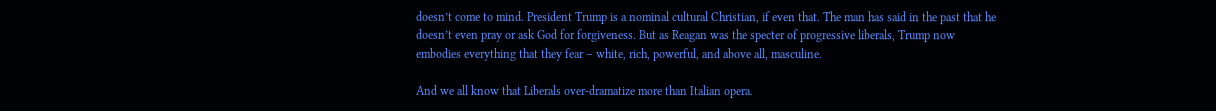doesn’t come to mind. President Trump is a nominal cultural Christian, if even that. The man has said in the past that he doesn’t even pray or ask God for forgiveness. But as Reagan was the specter of progressive liberals, Trump now embodies everything that they fear – white, rich, powerful, and above all, masculine.

And we all know that Liberals over-dramatize more than Italian opera.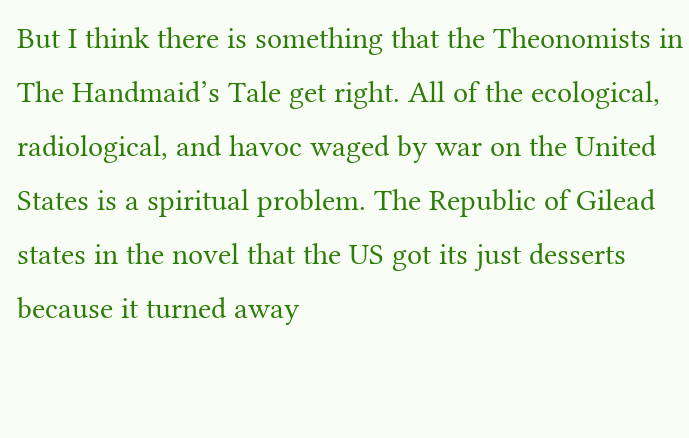But I think there is something that the Theonomists in The Handmaid’s Tale get right. All of the ecological, radiological, and havoc waged by war on the United States is a spiritual problem. The Republic of Gilead states in the novel that the US got its just desserts because it turned away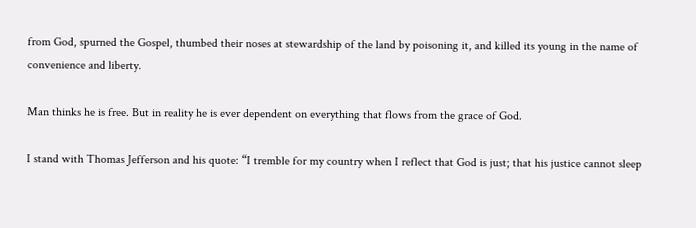from God, spurned the Gospel, thumbed their noses at stewardship of the land by poisoning it, and killed its young in the name of convenience and liberty.

Man thinks he is free. But in reality he is ever dependent on everything that flows from the grace of God.

I stand with Thomas Jefferson and his quote: “I tremble for my country when I reflect that God is just; that his justice cannot sleep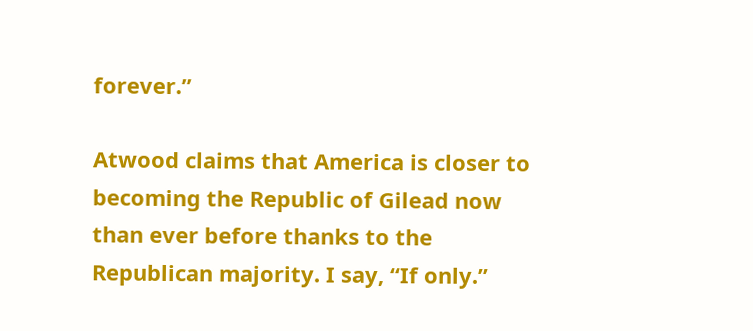forever.”

Atwood claims that America is closer to becoming the Republic of Gilead now than ever before thanks to the Republican majority. I say, “If only.”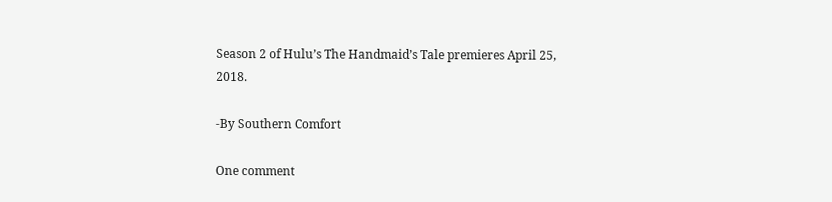Season 2 of Hulu’s The Handmaid’s Tale premieres April 25, 2018.

-By Southern Comfort

One comment